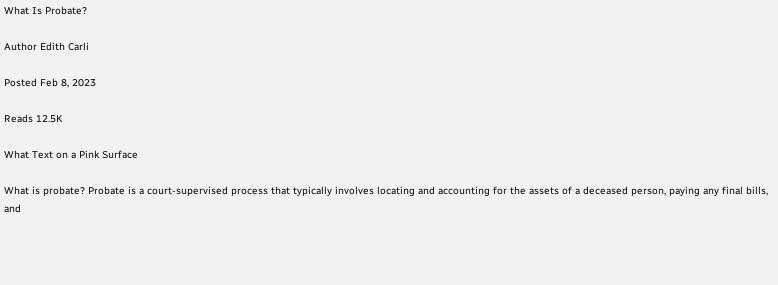What Is Probate?

Author Edith Carli

Posted Feb 8, 2023

Reads 12.5K

What Text on a Pink Surface

What is probate? Probate is a court-supervised process that typically involves locating and accounting for the assets of a deceased person, paying any final bills, and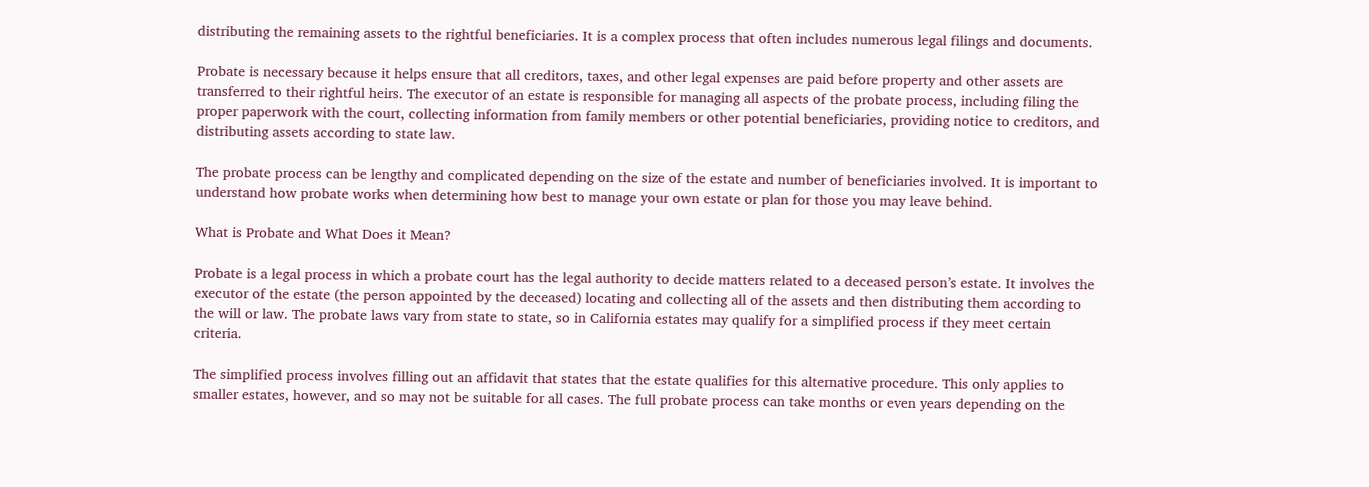distributing the remaining assets to the rightful beneficiaries. It is a complex process that often includes numerous legal filings and documents.

Probate is necessary because it helps ensure that all creditors, taxes, and other legal expenses are paid before property and other assets are transferred to their rightful heirs. The executor of an estate is responsible for managing all aspects of the probate process, including filing the proper paperwork with the court, collecting information from family members or other potential beneficiaries, providing notice to creditors, and distributing assets according to state law.

The probate process can be lengthy and complicated depending on the size of the estate and number of beneficiaries involved. It is important to understand how probate works when determining how best to manage your own estate or plan for those you may leave behind.

What is Probate and What Does it Mean?

Probate is a legal process in which a probate court has the legal authority to decide matters related to a deceased person’s estate. It involves the executor of the estate (the person appointed by the deceased) locating and collecting all of the assets and then distributing them according to the will or law. The probate laws vary from state to state, so in California estates may qualify for a simplified process if they meet certain criteria.

The simplified process involves filling out an affidavit that states that the estate qualifies for this alternative procedure. This only applies to smaller estates, however, and so may not be suitable for all cases. The full probate process can take months or even years depending on the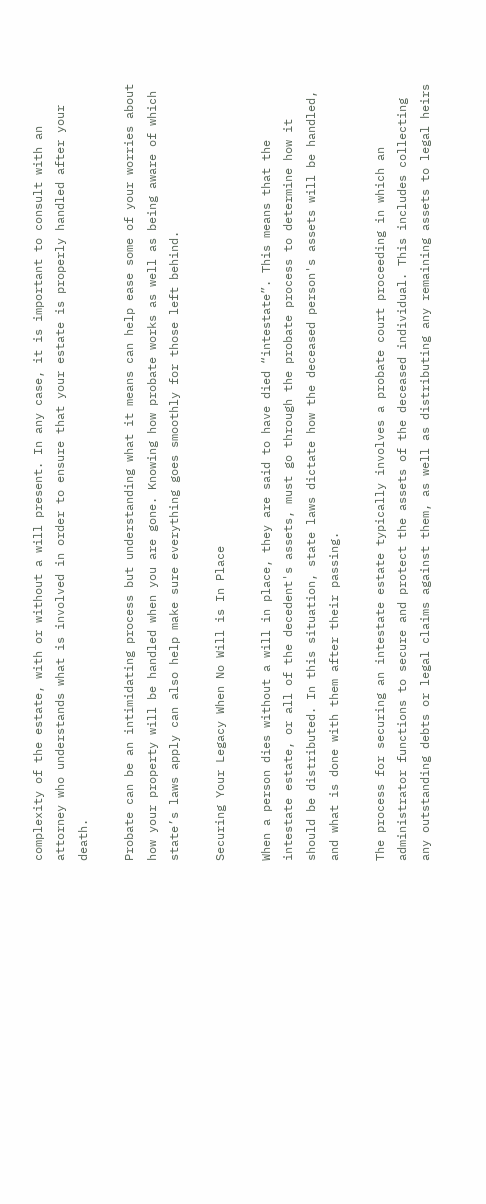complexity of the estate, with or without a will present. In any case, it is important to consult with an attorney who understands what is involved in order to ensure that your estate is properly handled after your death.

Probate can be an intimidating process but understanding what it means can help ease some of your worries about how your property will be handled when you are gone. Knowing how probate works as well as being aware of which state’s laws apply can also help make sure everything goes smoothly for those left behind.

Securing Your Legacy When No Will is In Place

When a person dies without a will in place, they are said to have died “intestate”. This means that the intestate estate, or all of the decedent's assets, must go through the probate process to determine how it should be distributed. In this situation, state laws dictate how the deceased person's assets will be handled, and what is done with them after their passing.

The process for securing an intestate estate typically involves a probate court proceeding in which an administrator functions to secure and protect the assets of the deceased individual. This includes collecting any outstanding debts or legal claims against them, as well as distributing any remaining assets to legal heirs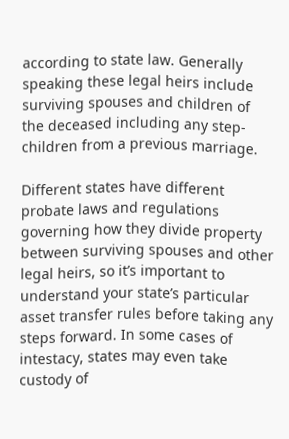according to state law. Generally speaking these legal heirs include surviving spouses and children of the deceased including any step-children from a previous marriage.

Different states have different probate laws and regulations governing how they divide property between surviving spouses and other legal heirs, so it’s important to understand your state’s particular asset transfer rules before taking any steps forward. In some cases of intestacy, states may even take custody of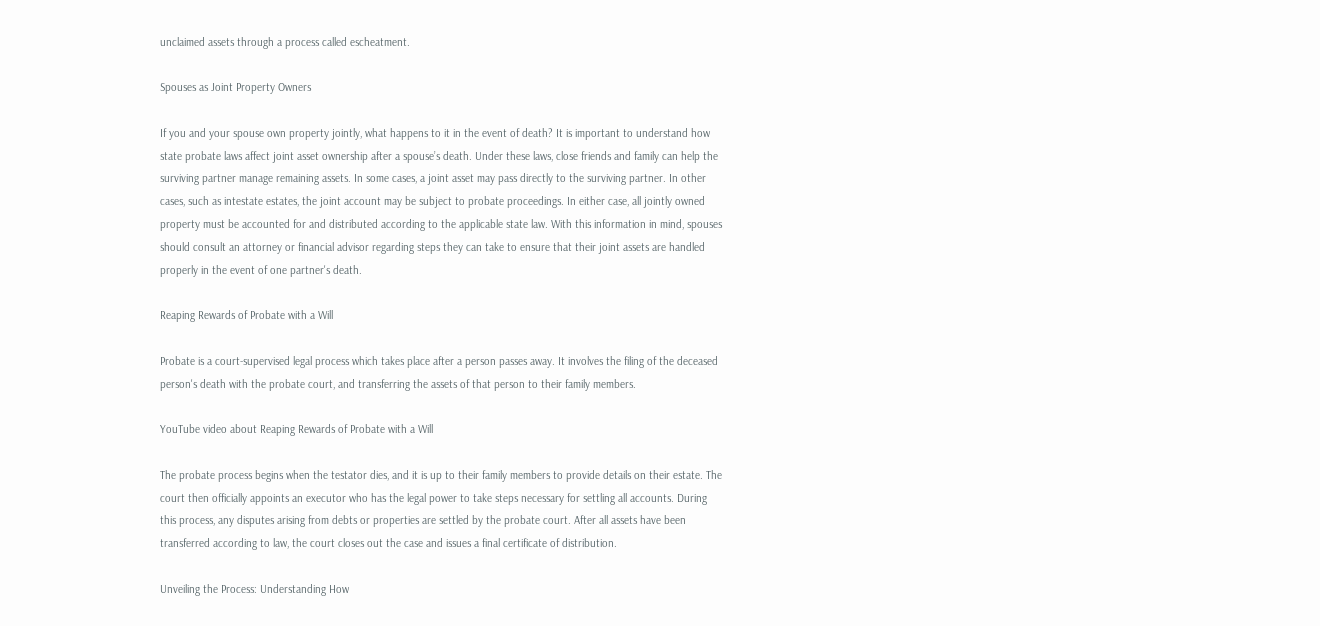unclaimed assets through a process called escheatment.

Spouses as Joint Property Owners

If you and your spouse own property jointly, what happens to it in the event of death? It is important to understand how state probate laws affect joint asset ownership after a spouse’s death. Under these laws, close friends and family can help the surviving partner manage remaining assets. In some cases, a joint asset may pass directly to the surviving partner. In other cases, such as intestate estates, the joint account may be subject to probate proceedings. In either case, all jointly owned property must be accounted for and distributed according to the applicable state law. With this information in mind, spouses should consult an attorney or financial advisor regarding steps they can take to ensure that their joint assets are handled properly in the event of one partner's death.

Reaping Rewards of Probate with a Will

Probate is a court-supervised legal process which takes place after a person passes away. It involves the filing of the deceased person's death with the probate court, and transferring the assets of that person to their family members.

YouTube video about Reaping Rewards of Probate with a Will

The probate process begins when the testator dies, and it is up to their family members to provide details on their estate. The court then officially appoints an executor who has the legal power to take steps necessary for settling all accounts. During this process, any disputes arising from debts or properties are settled by the probate court. After all assets have been transferred according to law, the court closes out the case and issues a final certificate of distribution.

Unveiling the Process: Understanding How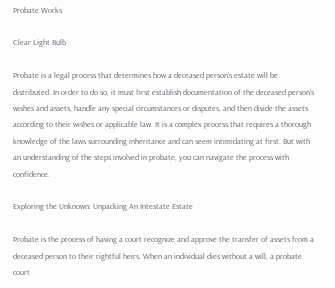Probate Works

Clear Light Bulb

Probate is a legal process that determines how a deceased person's estate will be distributed. In order to do so, it must first establish documentation of the deceased person's wishes and assets, handle any special circumstances or disputes, and then divide the assets according to their wishes or applicable law. It is a complex process that requires a thorough knowledge of the laws surrounding inheritance and can seem intimidating at first. But with an understanding of the steps involved in probate, you can navigate the process with confidence.

Exploring the Unknown: Unpacking An Intestate Estate

Probate is the process of having a court recognize and approve the transfer of assets from a deceased person to their rightful heirs. When an individual dies without a will, a probate court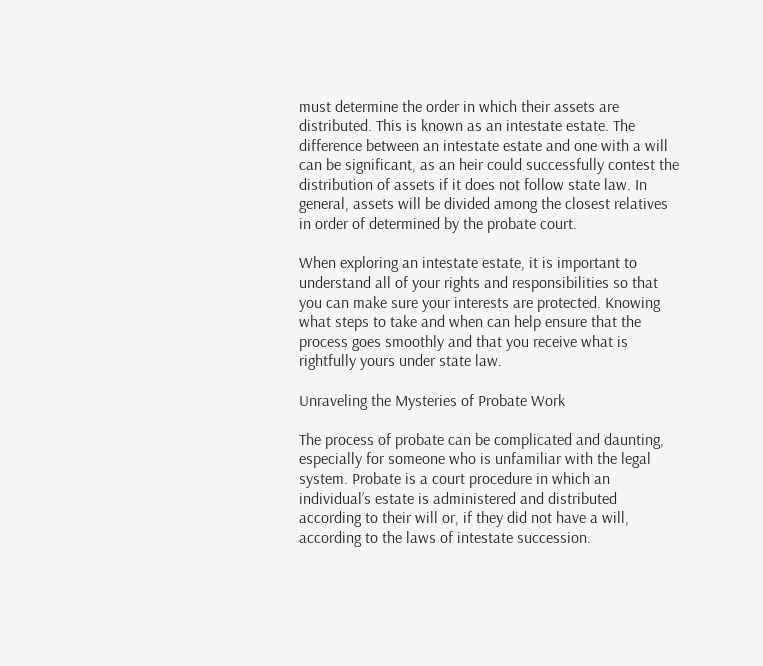must determine the order in which their assets are distributed. This is known as an intestate estate. The difference between an intestate estate and one with a will can be significant, as an heir could successfully contest the distribution of assets if it does not follow state law. In general, assets will be divided among the closest relatives in order of determined by the probate court.

When exploring an intestate estate, it is important to understand all of your rights and responsibilities so that you can make sure your interests are protected. Knowing what steps to take and when can help ensure that the process goes smoothly and that you receive what is rightfully yours under state law.

Unraveling the Mysteries of Probate Work

The process of probate can be complicated and daunting, especially for someone who is unfamiliar with the legal system. Probate is a court procedure in which an individual’s estate is administered and distributed according to their will or, if they did not have a will, according to the laws of intestate succession.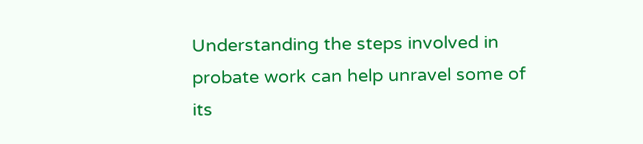Understanding the steps involved in probate work can help unravel some of its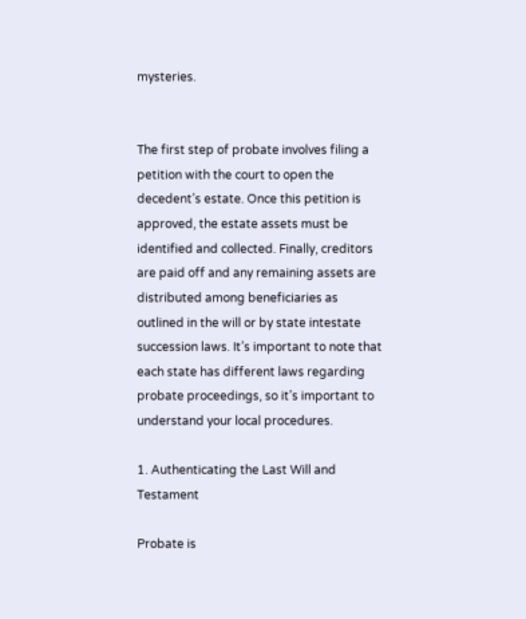mysteries.


The first step of probate involves filing a petition with the court to open the decedent’s estate. Once this petition is approved, the estate assets must be identified and collected. Finally, creditors are paid off and any remaining assets are distributed among beneficiaries as outlined in the will or by state intestate succession laws. It’s important to note that each state has different laws regarding probate proceedings, so it’s important to understand your local procedures.

1. Authenticating the Last Will and Testament

Probate is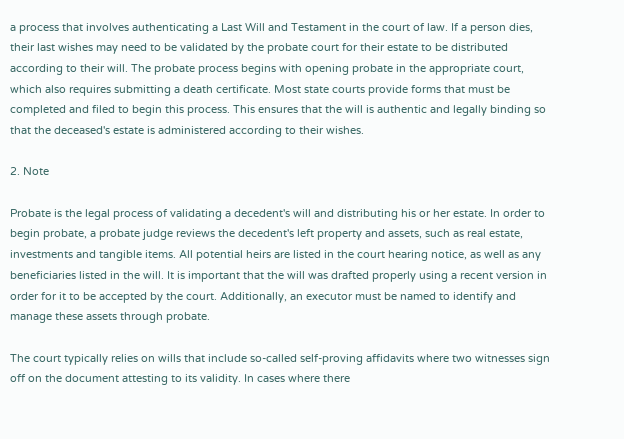a process that involves authenticating a Last Will and Testament in the court of law. If a person dies, their last wishes may need to be validated by the probate court for their estate to be distributed according to their will. The probate process begins with opening probate in the appropriate court, which also requires submitting a death certificate. Most state courts provide forms that must be completed and filed to begin this process. This ensures that the will is authentic and legally binding so that the deceased's estate is administered according to their wishes.

2. Note

Probate is the legal process of validating a decedent's will and distributing his or her estate. In order to begin probate, a probate judge reviews the decedent's left property and assets, such as real estate, investments and tangible items. All potential heirs are listed in the court hearing notice, as well as any beneficiaries listed in the will. It is important that the will was drafted properly using a recent version in order for it to be accepted by the court. Additionally, an executor must be named to identify and manage these assets through probate.

The court typically relies on wills that include so-called self-proving affidavits where two witnesses sign off on the document attesting to its validity. In cases where there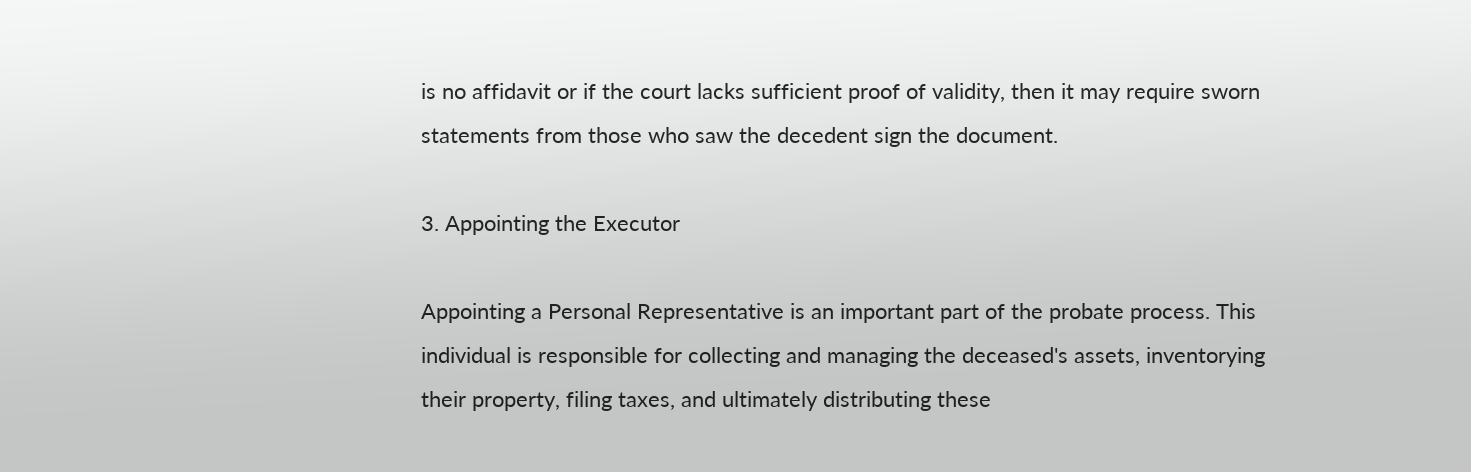is no affidavit or if the court lacks sufficient proof of validity, then it may require sworn statements from those who saw the decedent sign the document.

3. Appointing the Executor

Appointing a Personal Representative is an important part of the probate process. This individual is responsible for collecting and managing the deceased's assets, inventorying their property, filing taxes, and ultimately distributing these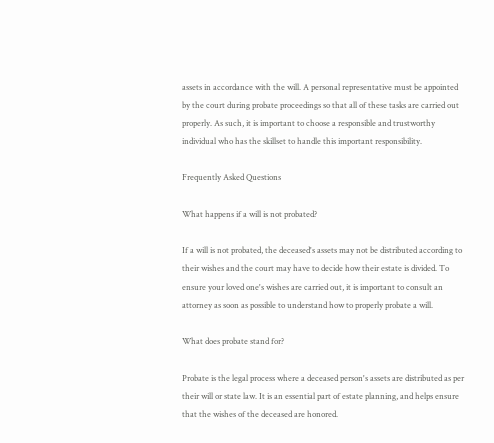assets in accordance with the will. A personal representative must be appointed by the court during probate proceedings so that all of these tasks are carried out properly. As such, it is important to choose a responsible and trustworthy individual who has the skillset to handle this important responsibility.

Frequently Asked Questions

What happens if a will is not probated?

If a will is not probated, the deceased's assets may not be distributed according to their wishes and the court may have to decide how their estate is divided. To ensure your loved one's wishes are carried out, it is important to consult an attorney as soon as possible to understand how to properly probate a will.

What does probate stand for?

Probate is the legal process where a deceased person's assets are distributed as per their will or state law. It is an essential part of estate planning, and helps ensure that the wishes of the deceased are honored.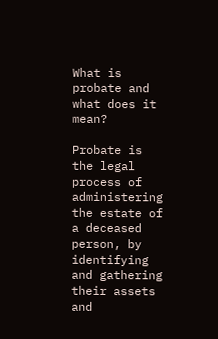What is probate and what does it mean?

Probate is the legal process of administering the estate of a deceased person, by identifying and gathering their assets and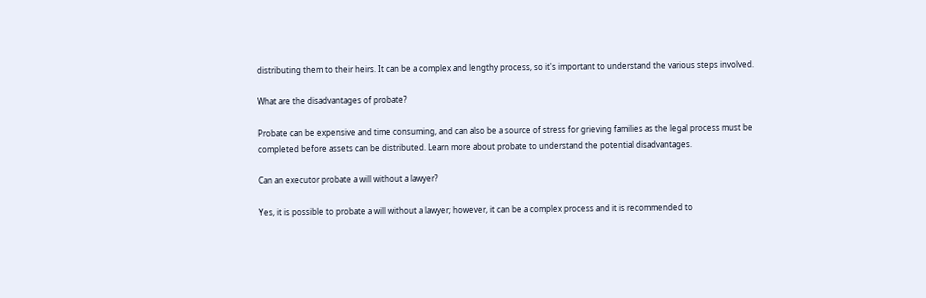distributing them to their heirs. It can be a complex and lengthy process, so it's important to understand the various steps involved.

What are the disadvantages of probate?

Probate can be expensive and time consuming, and can also be a source of stress for grieving families as the legal process must be completed before assets can be distributed. Learn more about probate to understand the potential disadvantages.

Can an executor probate a will without a lawyer?

Yes, it is possible to probate a will without a lawyer; however, it can be a complex process and it is recommended to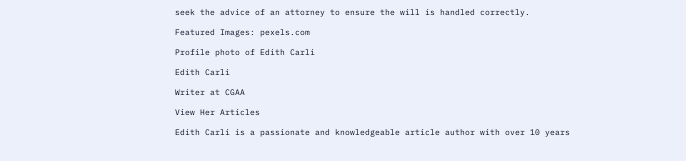seek the advice of an attorney to ensure the will is handled correctly.

Featured Images: pexels.com

Profile photo of Edith Carli

Edith Carli

Writer at CGAA

View Her Articles

Edith Carli is a passionate and knowledgeable article author with over 10 years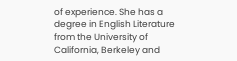of experience. She has a degree in English Literature from the University of California, Berkeley and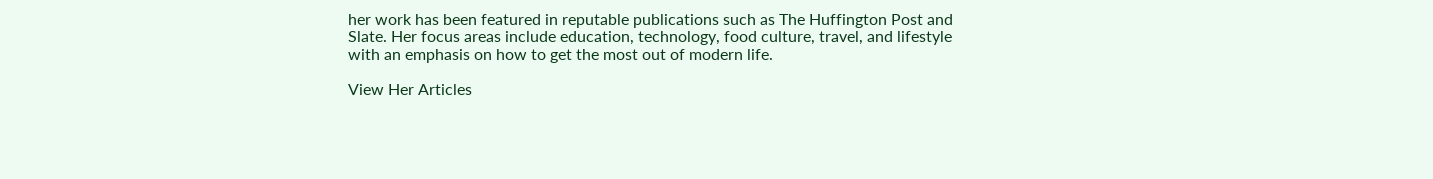her work has been featured in reputable publications such as The Huffington Post and Slate. Her focus areas include education, technology, food culture, travel, and lifestyle with an emphasis on how to get the most out of modern life.

View Her Articles